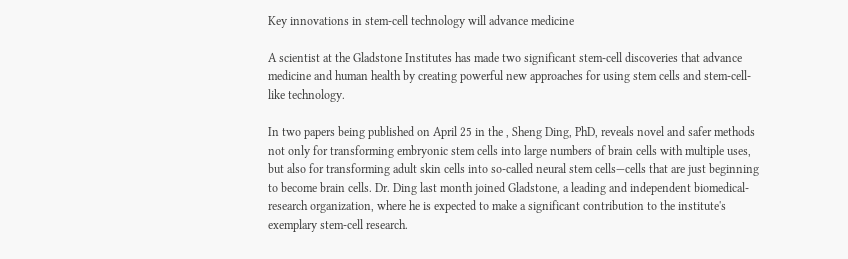Key innovations in stem-cell technology will advance medicine

A scientist at the Gladstone Institutes has made two significant stem-cell discoveries that advance medicine and human health by creating powerful new approaches for using stem cells and stem-cell-like technology.

In two papers being published on April 25 in the , Sheng Ding, PhD, reveals novel and safer methods not only for transforming embryonic stem cells into large numbers of brain cells with multiple uses, but also for transforming adult skin cells into so-called neural stem cells—cells that are just beginning to become brain cells. Dr. Ding last month joined Gladstone, a leading and independent biomedical-research organization, where he is expected to make a significant contribution to the institute's exemplary stem-cell research.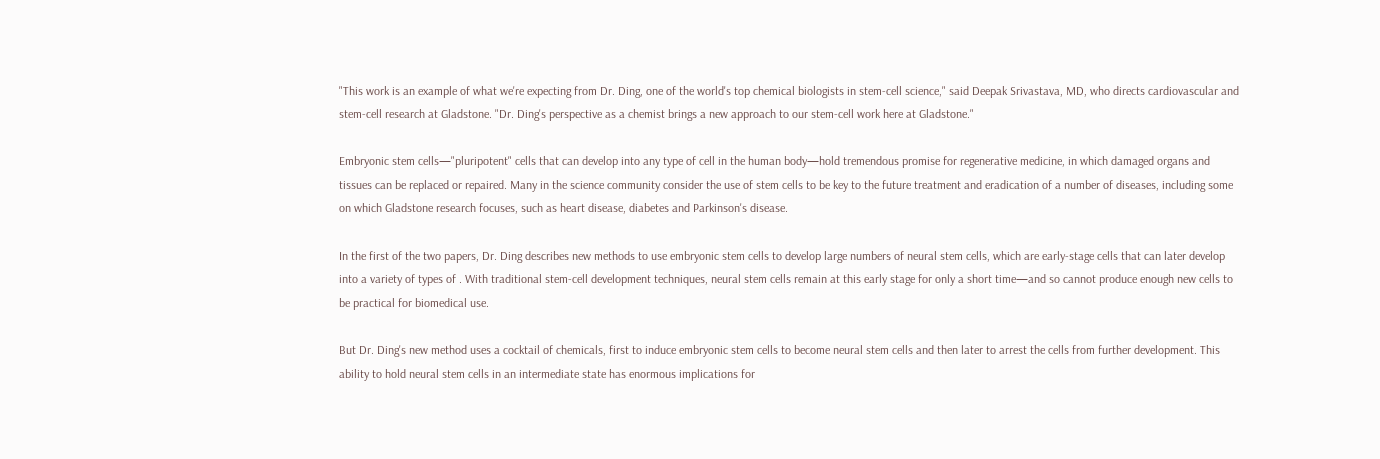"This work is an example of what we're expecting from Dr. Ding, one of the world's top chemical biologists in stem-cell science," said Deepak Srivastava, MD, who directs cardiovascular and stem-cell research at Gladstone. "Dr. Ding's perspective as a chemist brings a new approach to our stem-cell work here at Gladstone."

Embryonic stem cells—"pluripotent" cells that can develop into any type of cell in the human body—hold tremendous promise for regenerative medicine, in which damaged organs and tissues can be replaced or repaired. Many in the science community consider the use of stem cells to be key to the future treatment and eradication of a number of diseases, including some on which Gladstone research focuses, such as heart disease, diabetes and Parkinson's disease.

In the first of the two papers, Dr. Ding describes new methods to use embryonic stem cells to develop large numbers of neural stem cells, which are early-stage cells that can later develop into a variety of types of . With traditional stem-cell development techniques, neural stem cells remain at this early stage for only a short time—and so cannot produce enough new cells to be practical for biomedical use.

But Dr. Ding's new method uses a cocktail of chemicals, first to induce embryonic stem cells to become neural stem cells and then later to arrest the cells from further development. This ability to hold neural stem cells in an intermediate state has enormous implications for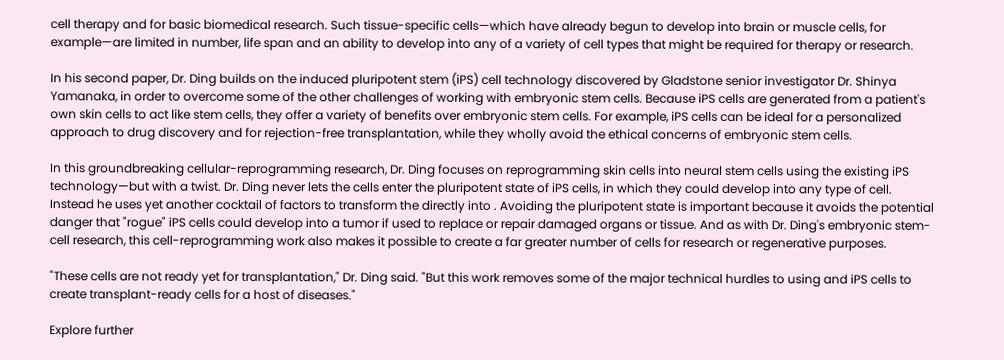cell therapy and for basic biomedical research. Such tissue-specific cells—which have already begun to develop into brain or muscle cells, for example—are limited in number, life span and an ability to develop into any of a variety of cell types that might be required for therapy or research.

In his second paper, Dr. Ding builds on the induced pluripotent stem (iPS) cell technology discovered by Gladstone senior investigator Dr. Shinya Yamanaka, in order to overcome some of the other challenges of working with embryonic stem cells. Because iPS cells are generated from a patient's own skin cells to act like stem cells, they offer a variety of benefits over embryonic stem cells. For example, iPS cells can be ideal for a personalized approach to drug discovery and for rejection-free transplantation, while they wholly avoid the ethical concerns of embryonic stem cells.

In this groundbreaking cellular-reprogramming research, Dr. Ding focuses on reprogramming skin cells into neural stem cells using the existing iPS technology—but with a twist. Dr. Ding never lets the cells enter the pluripotent state of iPS cells, in which they could develop into any type of cell. Instead he uses yet another cocktail of factors to transform the directly into . Avoiding the pluripotent state is important because it avoids the potential danger that "rogue" iPS cells could develop into a tumor if used to replace or repair damaged organs or tissue. And as with Dr. Ding's embryonic stem-cell research, this cell-reprogramming work also makes it possible to create a far greater number of cells for research or regenerative purposes.

"These cells are not ready yet for transplantation," Dr. Ding said. "But this work removes some of the major technical hurdles to using and iPS cells to create transplant-ready cells for a host of diseases."

Explore further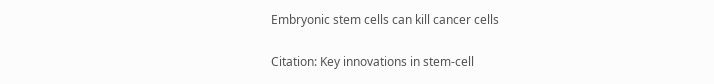Embryonic stem cells can kill cancer cells

Citation: Key innovations in stem-cell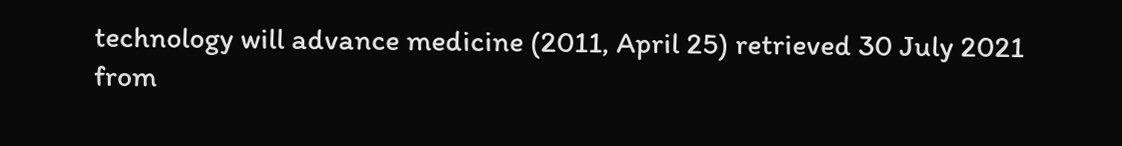technology will advance medicine (2011, April 25) retrieved 30 July 2021 from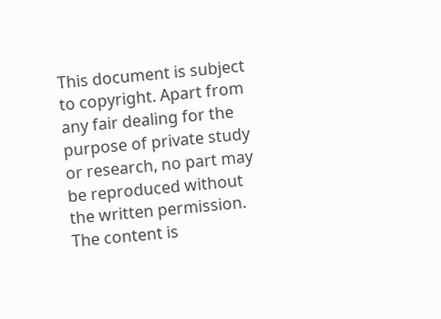This document is subject to copyright. Apart from any fair dealing for the purpose of private study or research, no part may be reproduced without the written permission. The content is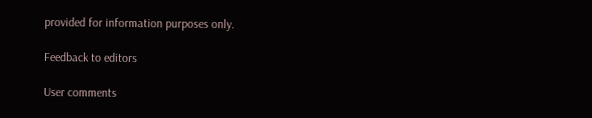provided for information purposes only.

Feedback to editors

User comments